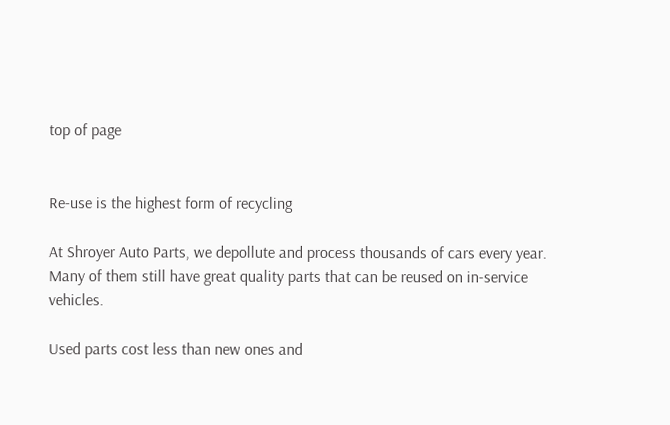top of page


Re-use is the highest form of recycling

At Shroyer Auto Parts, we depollute and process thousands of cars every year. Many of them still have great quality parts that can be reused on in-service vehicles.

Used parts cost less than new ones and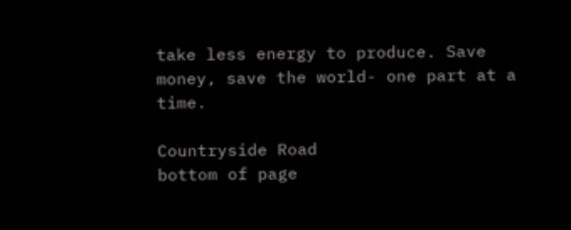take less energy to produce. Save money, save the world- one part at a time.

Countryside Road
bottom of page